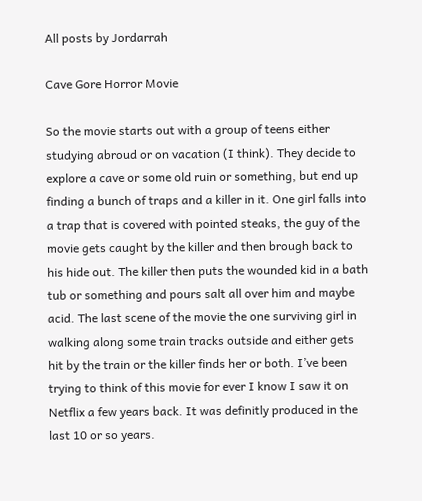All posts by Jordarrah

Cave Gore Horror Movie

So the movie starts out with a group of teens either studying abroud or on vacation (I think). They decide to explore a cave or some old ruin or something, but end up finding a bunch of traps and a killer in it. One girl falls into a trap that is covered with pointed steaks, the guy of the movie gets caught by the killer and then brough back to his hide out. The killer then puts the wounded kid in a bath tub or something and pours salt all over him and maybe acid. The last scene of the movie the one surviving girl in walking along some train tracks outside and either gets hit by the train or the killer finds her or both. I’ve been trying to think of this movie for ever I know I saw it on Netflix a few years back. It was definitly produced in the last 10 or so years.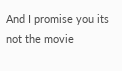And I promise you its not the movie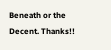Beneath or the Decent. Thanks!!